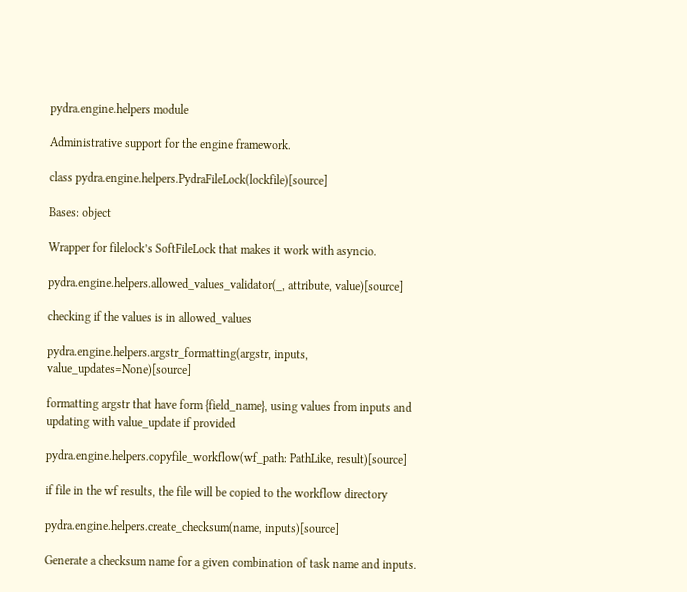pydra.engine.helpers module

Administrative support for the engine framework.

class pydra.engine.helpers.PydraFileLock(lockfile)[source]

Bases: object

Wrapper for filelock’s SoftFileLock that makes it work with asyncio.

pydra.engine.helpers.allowed_values_validator(_, attribute, value)[source]

checking if the values is in allowed_values

pydra.engine.helpers.argstr_formatting(argstr, inputs, value_updates=None)[source]

formatting argstr that have form {field_name}, using values from inputs and updating with value_update if provided

pydra.engine.helpers.copyfile_workflow(wf_path: PathLike, result)[source]

if file in the wf results, the file will be copied to the workflow directory

pydra.engine.helpers.create_checksum(name, inputs)[source]

Generate a checksum name for a given combination of task name and inputs.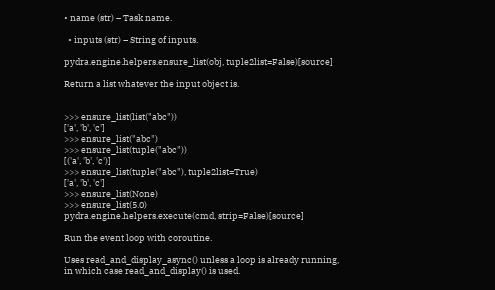• name (str) – Task name.

  • inputs (str) – String of inputs.

pydra.engine.helpers.ensure_list(obj, tuple2list=False)[source]

Return a list whatever the input object is.


>>> ensure_list(list("abc"))
['a', 'b', 'c']
>>> ensure_list("abc")
>>> ensure_list(tuple("abc"))
[('a', 'b', 'c')]
>>> ensure_list(tuple("abc"), tuple2list=True)
['a', 'b', 'c']
>>> ensure_list(None)
>>> ensure_list(5.0)
pydra.engine.helpers.execute(cmd, strip=False)[source]

Run the event loop with coroutine.

Uses read_and_display_async() unless a loop is already running, in which case read_and_display() is used.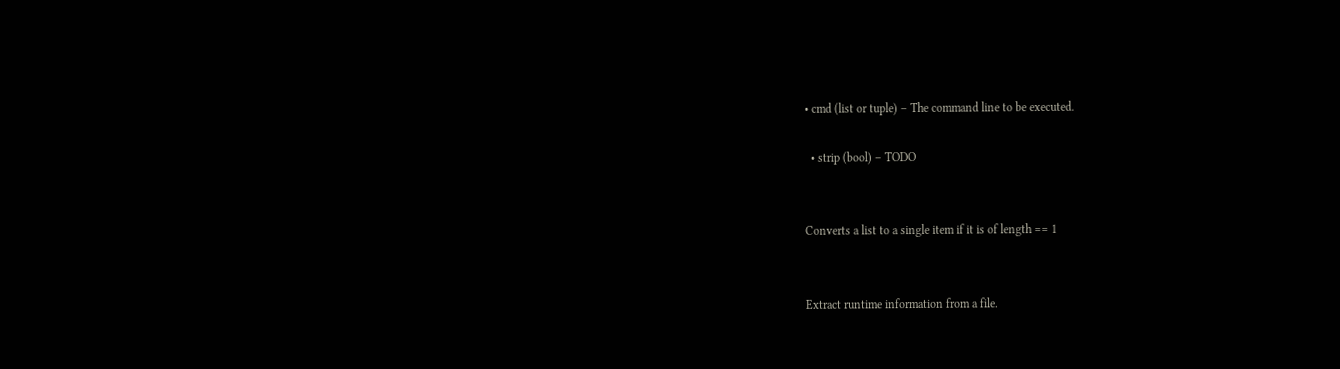• cmd (list or tuple) – The command line to be executed.

  • strip (bool) – TODO


Converts a list to a single item if it is of length == 1


Extract runtime information from a file.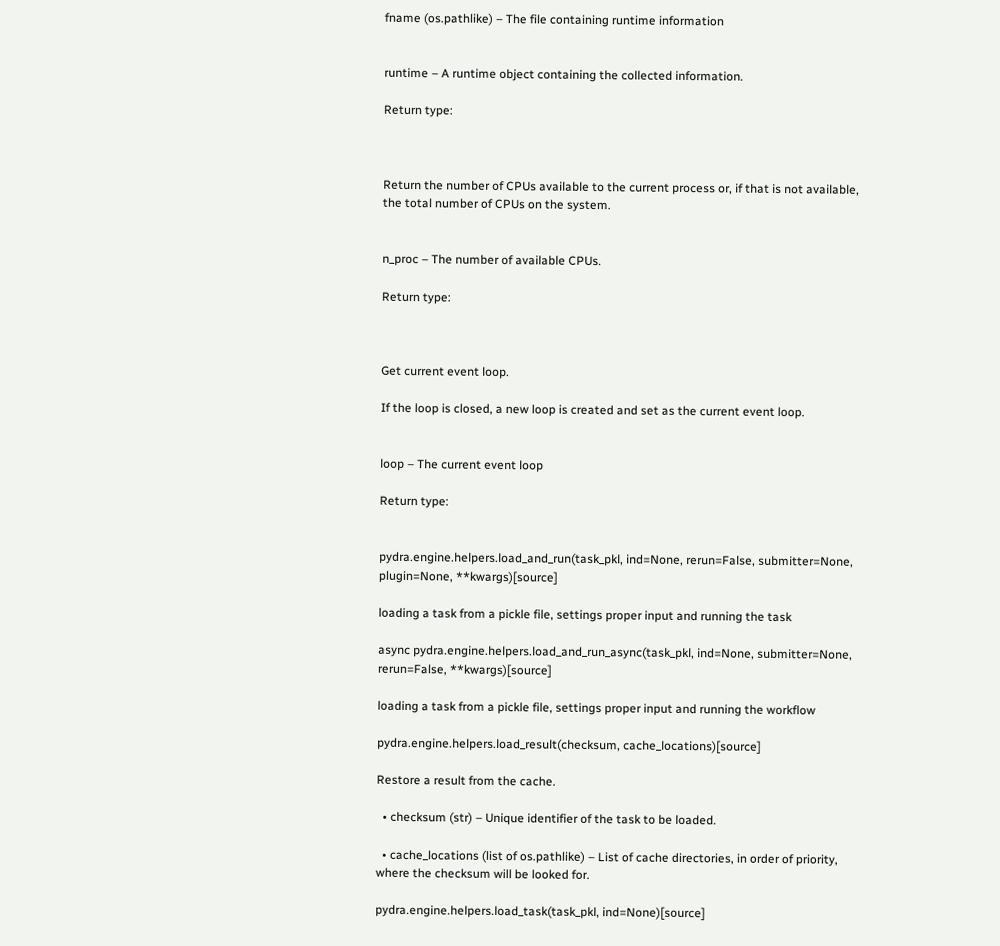fname (os.pathlike) – The file containing runtime information


runtime – A runtime object containing the collected information.

Return type:



Return the number of CPUs available to the current process or, if that is not available, the total number of CPUs on the system.


n_proc – The number of available CPUs.

Return type:



Get current event loop.

If the loop is closed, a new loop is created and set as the current event loop.


loop – The current event loop

Return type:


pydra.engine.helpers.load_and_run(task_pkl, ind=None, rerun=False, submitter=None, plugin=None, **kwargs)[source]

loading a task from a pickle file, settings proper input and running the task

async pydra.engine.helpers.load_and_run_async(task_pkl, ind=None, submitter=None, rerun=False, **kwargs)[source]

loading a task from a pickle file, settings proper input and running the workflow

pydra.engine.helpers.load_result(checksum, cache_locations)[source]

Restore a result from the cache.

  • checksum (str) – Unique identifier of the task to be loaded.

  • cache_locations (list of os.pathlike) – List of cache directories, in order of priority, where the checksum will be looked for.

pydra.engine.helpers.load_task(task_pkl, ind=None)[source]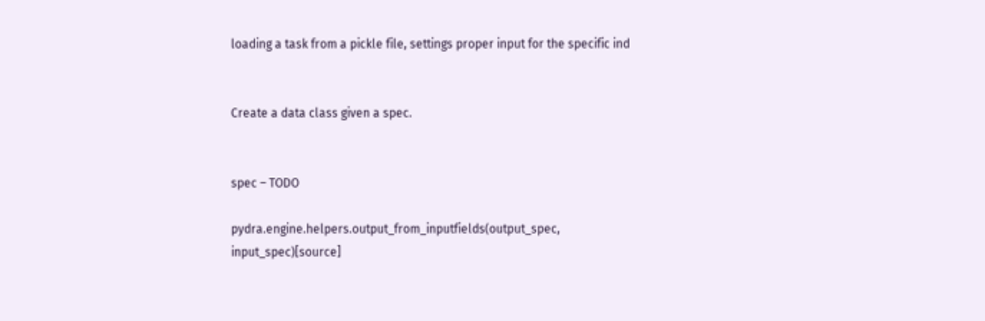loading a task from a pickle file, settings proper input for the specific ind


Create a data class given a spec.


spec – TODO

pydra.engine.helpers.output_from_inputfields(output_spec, input_spec)[source]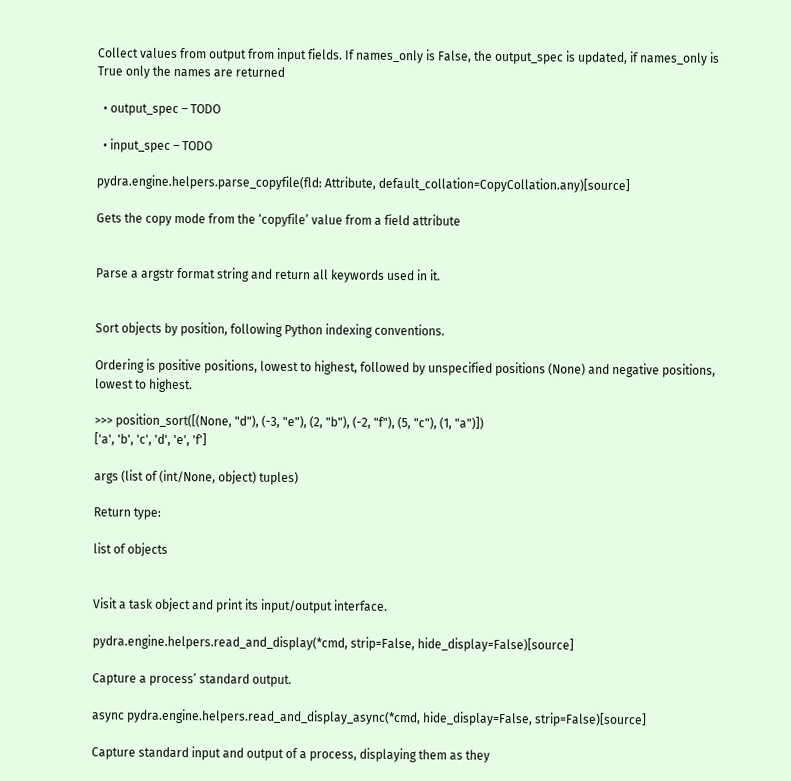Collect values from output from input fields. If names_only is False, the output_spec is updated, if names_only is True only the names are returned

  • output_spec – TODO

  • input_spec – TODO

pydra.engine.helpers.parse_copyfile(fld: Attribute, default_collation=CopyCollation.any)[source]

Gets the copy mode from the ‘copyfile’ value from a field attribute


Parse a argstr format string and return all keywords used in it.


Sort objects by position, following Python indexing conventions.

Ordering is positive positions, lowest to highest, followed by unspecified positions (None) and negative positions, lowest to highest.

>>> position_sort([(None, "d"), (-3, "e"), (2, "b"), (-2, "f"), (5, "c"), (1, "a")])
['a', 'b', 'c', 'd', 'e', 'f']

args (list of (int/None, object) tuples)

Return type:

list of objects


Visit a task object and print its input/output interface.

pydra.engine.helpers.read_and_display(*cmd, strip=False, hide_display=False)[source]

Capture a process’ standard output.

async pydra.engine.helpers.read_and_display_async(*cmd, hide_display=False, strip=False)[source]

Capture standard input and output of a process, displaying them as they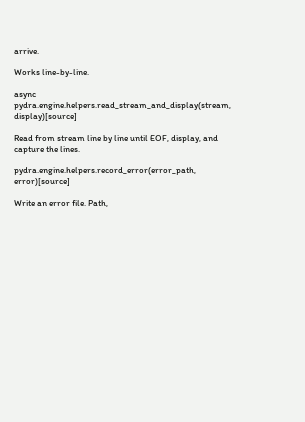arrive.

Works line-by-line.

async pydra.engine.helpers.read_stream_and_display(stream, display)[source]

Read from stream line by line until EOF, display, and capture the lines.

pydra.engine.helpers.record_error(error_path, error)[source]

Write an error file. Path,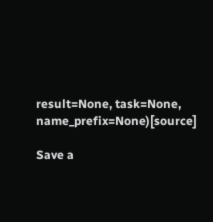result=None, task=None, name_prefix=None)[source]

Save a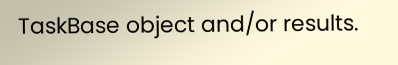TaskBase object and/or results.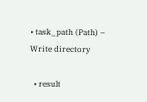• task_path (Path) – Write directory

  • result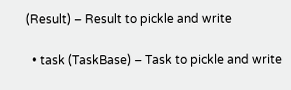(Result) – Result to pickle and write

  • task (TaskBase) – Task to pickle and write